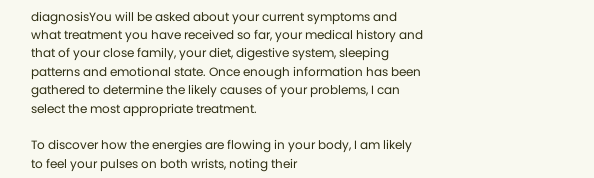diagnosisYou will be asked about your current symptoms and what treatment you have received so far, your medical history and that of your close family, your diet, digestive system, sleeping patterns and emotional state. Once enough information has been gathered to determine the likely causes of your problems, I can select the most appropriate treatment.

To discover how the energies are flowing in your body, I am likely to feel your pulses on both wrists, noting their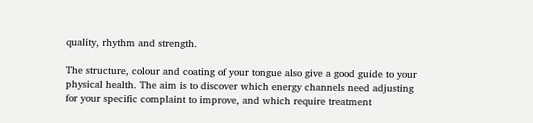quality, rhythm and strength.

The structure, colour and coating of your tongue also give a good guide to your physical health. The aim is to discover which energy channels need adjusting for your specific complaint to improve, and which require treatment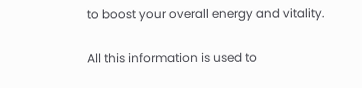to boost your overall energy and vitality.

All this information is used to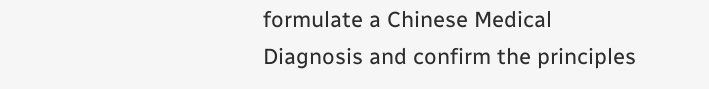formulate a Chinese Medical Diagnosis and confirm the principles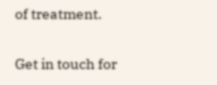of treatment.

Get in touch for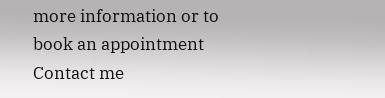more information or to book an appointment Contact me